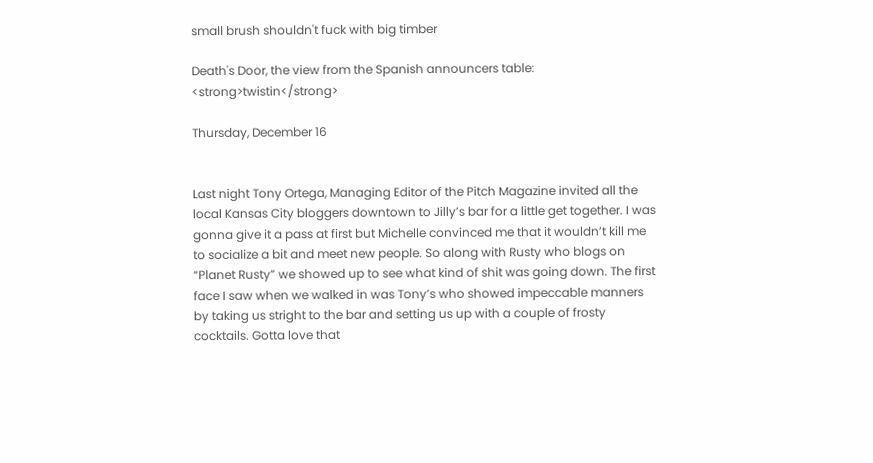small brush shouldn't fuck with big timber

Death's Door, the view from the Spanish announcers table: <strong>twistin</strong>

Thursday, December 16


Last night Tony Ortega, Managing Editor of the Pitch Magazine invited all the local Kansas City bloggers downtown to Jilly’s bar for a little get together. I was gonna give it a pass at first but Michelle convinced me that it wouldn’t kill me to socialize a bit and meet new people. So along with Rusty who blogs on “Planet Rusty” we showed up to see what kind of shit was going down. The first face I saw when we walked in was Tony’s who showed impeccable manners by taking us stright to the bar and setting us up with a couple of frosty cocktails. Gotta love that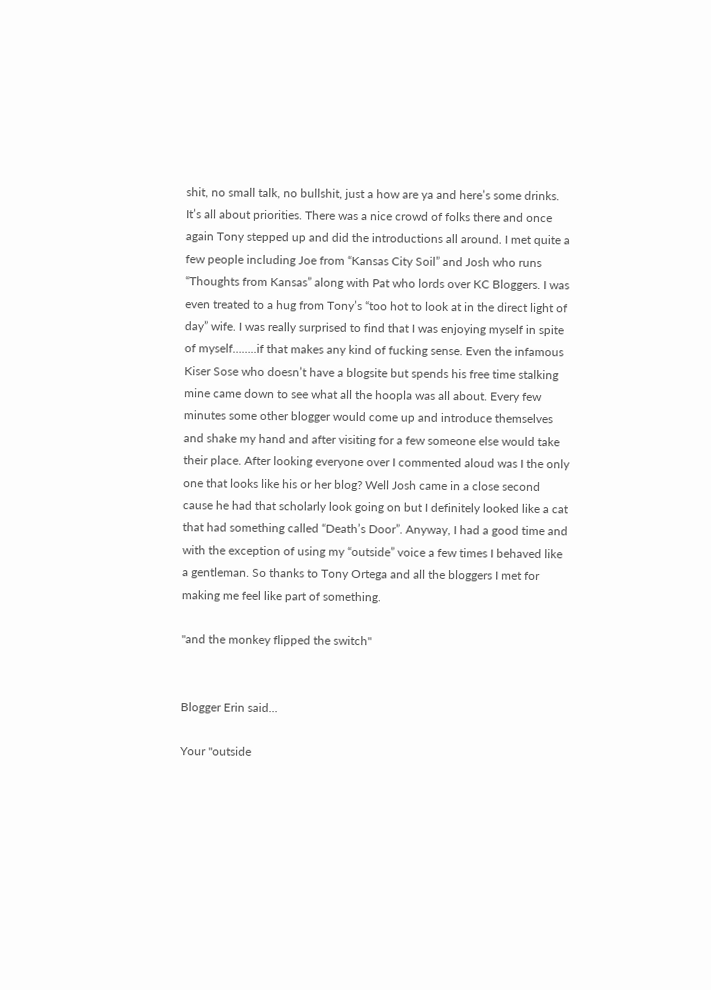shit, no small talk, no bullshit, just a how are ya and here’s some drinks. It’s all about priorities. There was a nice crowd of folks there and once again Tony stepped up and did the introductions all around. I met quite a few people including Joe from “Kansas City Soil” and Josh who runs “Thoughts from Kansas” along with Pat who lords over KC Bloggers. I was even treated to a hug from Tony’s “too hot to look at in the direct light of day” wife. I was really surprised to find that I was enjoying myself in spite of myself……..if that makes any kind of fucking sense. Even the infamous Kiser Sose who doesn’t have a blogsite but spends his free time stalking mine came down to see what all the hoopla was all about. Every few minutes some other blogger would come up and introduce themselves and shake my hand and after visiting for a few someone else would take their place. After looking everyone over I commented aloud was I the only one that looks like his or her blog? Well Josh came in a close second cause he had that scholarly look going on but I definitely looked like a cat that had something called “Death’s Door”. Anyway, I had a good time and with the exception of using my “outside” voice a few times I behaved like a gentleman. So thanks to Tony Ortega and all the bloggers I met for making me feel like part of something.

"and the monkey flipped the switch"


Blogger Erin said...

Your "outside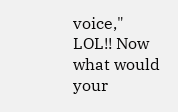voice," LOL!! Now what would your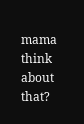mama think about that?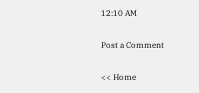12:10 AM

Post a Comment

<< Home